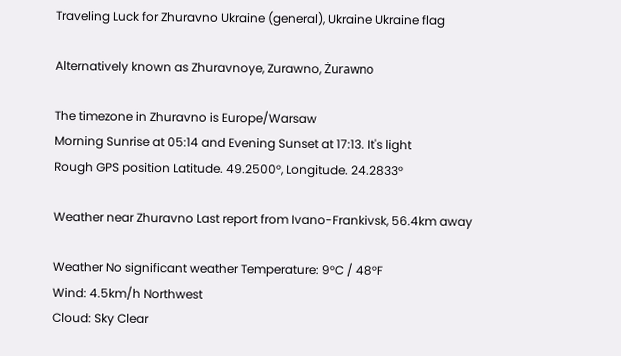Traveling Luck for Zhuravno Ukraine (general), Ukraine Ukraine flag

Alternatively known as Zhuravnoye, Zurawno, Żurawno

The timezone in Zhuravno is Europe/Warsaw
Morning Sunrise at 05:14 and Evening Sunset at 17:13. It's light
Rough GPS position Latitude. 49.2500°, Longitude. 24.2833°

Weather near Zhuravno Last report from Ivano-Frankivsk, 56.4km away

Weather No significant weather Temperature: 9°C / 48°F
Wind: 4.5km/h Northwest
Cloud: Sky Clear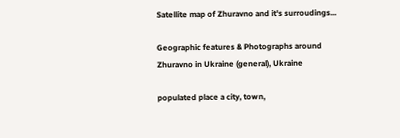Satellite map of Zhuravno and it's surroudings...

Geographic features & Photographs around Zhuravno in Ukraine (general), Ukraine

populated place a city, town,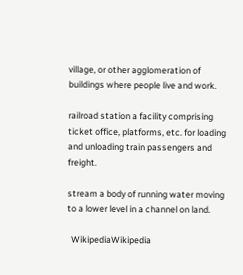village, or other agglomeration of buildings where people live and work.

railroad station a facility comprising ticket office, platforms, etc. for loading and unloading train passengers and freight.

stream a body of running water moving to a lower level in a channel on land.

  WikipediaWikipedia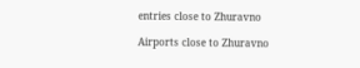entries close to Zhuravno

Airports close to Zhuravno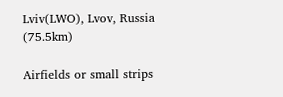Lviv(LWO), Lvov, Russia (75.5km)

Airfields or small strips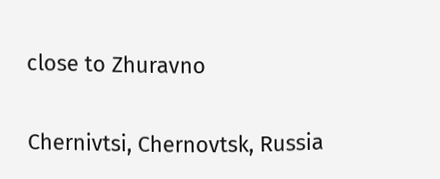close to Zhuravno

Chernivtsi, Chernovtsk, Russia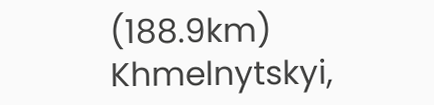(188.9km)
Khmelnytskyi,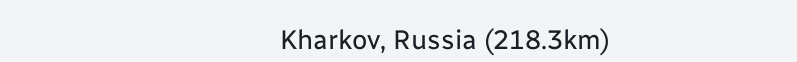Kharkov, Russia (218.3km)